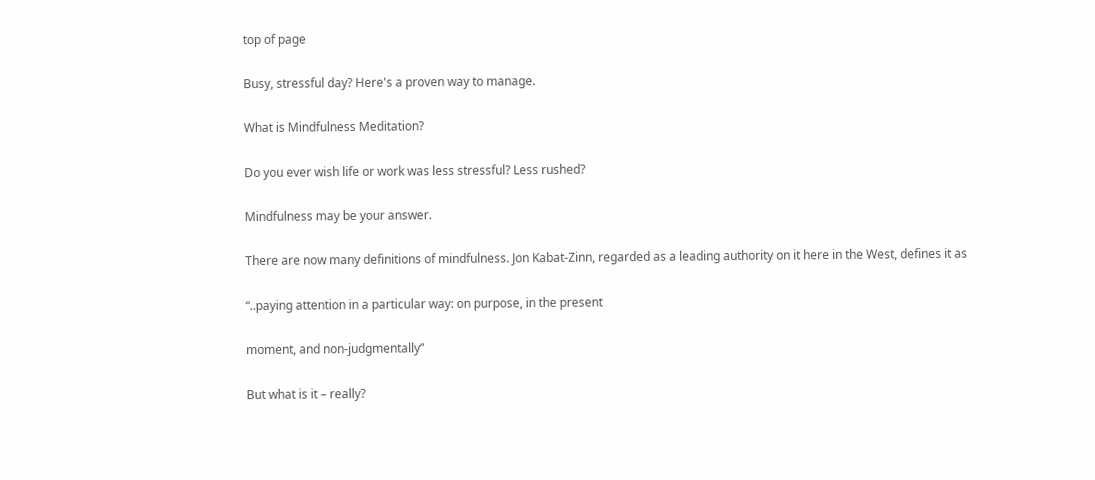top of page

Busy, stressful day? Here's a proven way to manage.

What is Mindfulness Meditation?

Do you ever wish life or work was less stressful? Less rushed?

Mindfulness may be your answer.

There are now many definitions of mindfulness. Jon Kabat-Zinn, regarded as a leading authority on it here in the West, defines it as

“..paying attention in a particular way: on purpose, in the present

moment, and non-judgmentally”

But what is it – really?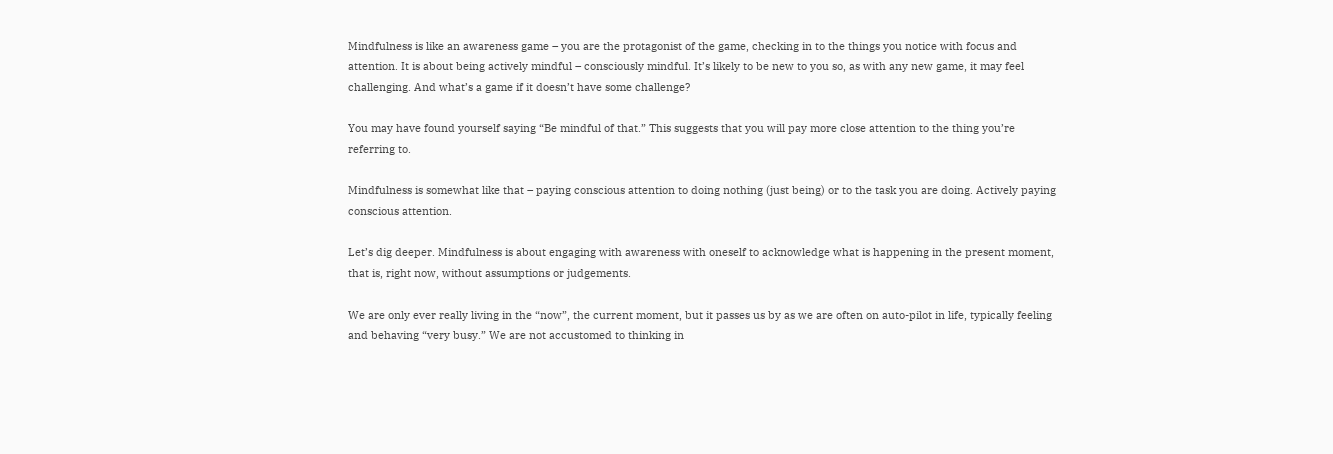Mindfulness is like an awareness game – you are the protagonist of the game, checking in to the things you notice with focus and attention. It is about being actively mindful – consciously mindful. It’s likely to be new to you so, as with any new game, it may feel challenging. And what’s a game if it doesn’t have some challenge?

You may have found yourself saying “Be mindful of that.” This suggests that you will pay more close attention to the thing you’re referring to.

Mindfulness is somewhat like that – paying conscious attention to doing nothing (just being) or to the task you are doing. Actively paying conscious attention.

Let’s dig deeper. Mindfulness is about engaging with awareness with oneself to acknowledge what is happening in the present moment, that is, right now, without assumptions or judgements.

We are only ever really living in the “now”, the current moment, but it passes us by as we are often on auto-pilot in life, typically feeling and behaving “very busy.” We are not accustomed to thinking in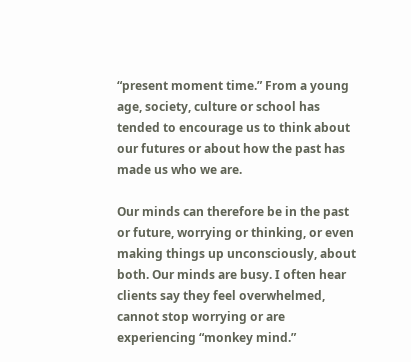“present moment time.” From a young age, society, culture or school has tended to encourage us to think about our futures or about how the past has made us who we are.

Our minds can therefore be in the past or future, worrying or thinking, or even making things up unconsciously, about both. Our minds are busy. I often hear clients say they feel overwhelmed, cannot stop worrying or are experiencing “monkey mind.”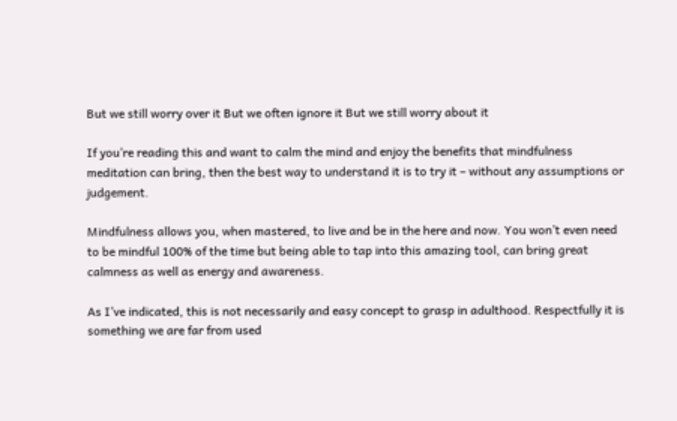But we still worry over it But we often ignore it But we still worry about it

If you’re reading this and want to calm the mind and enjoy the benefits that mindfulness meditation can bring, then the best way to understand it is to try it – without any assumptions or judgement.

Mindfulness allows you, when mastered, to live and be in the here and now. You won’t even need to be mindful 100% of the time but being able to tap into this amazing tool, can bring great calmness as well as energy and awareness.

As I’ve indicated, this is not necessarily and easy concept to grasp in adulthood. Respectfully it is something we are far from used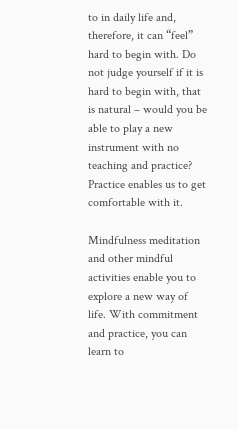to in daily life and, therefore, it can “feel” hard to begin with. Do not judge yourself if it is hard to begin with, that is natural – would you be able to play a new instrument with no teaching and practice? Practice enables us to get comfortable with it.

Mindfulness meditation and other mindful activities enable you to explore a new way of life. With commitment and practice, you can learn to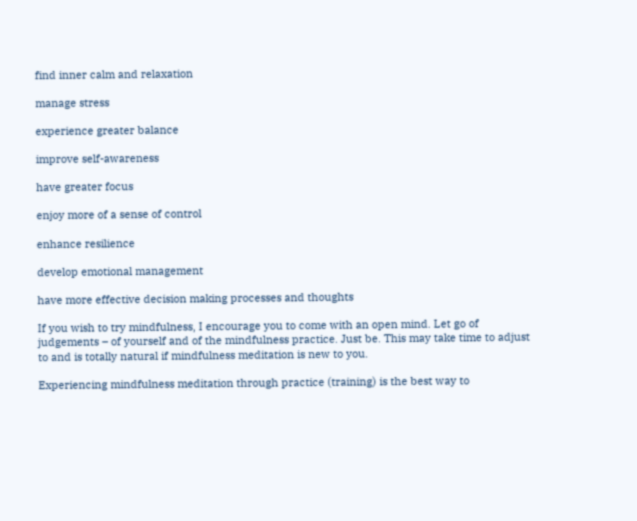find inner calm and relaxation

manage stress

experience greater balance

improve self-awareness

have greater focus

enjoy more of a sense of control

enhance resilience

develop emotional management

have more effective decision making processes and thoughts

If you wish to try mindfulness, I encourage you to come with an open mind. Let go of judgements – of yourself and of the mindfulness practice. Just be. This may take time to adjust to and is totally natural if mindfulness meditation is new to you.

Experiencing mindfulness meditation through practice (training) is the best way to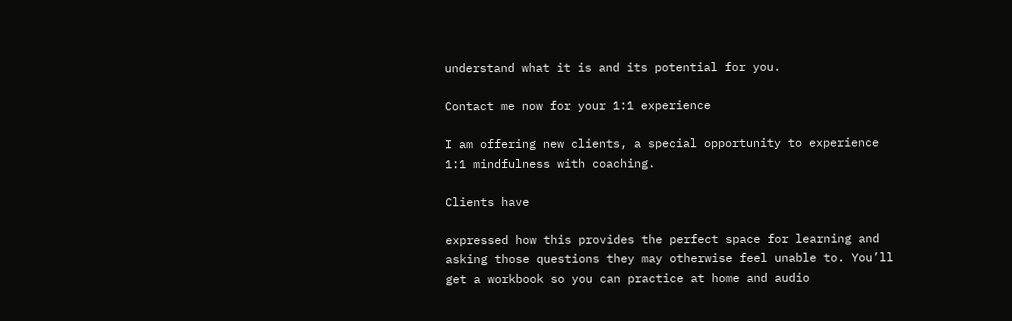understand what it is and its potential for you.

Contact me now for your 1:1 experience

I am offering new clients, a special opportunity to experience 1:1 mindfulness with coaching.

Clients have

expressed how this provides the perfect space for learning and asking those questions they may otherwise feel unable to. You’ll get a workbook so you can practice at home and audio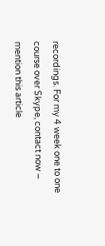recordings. For my 4 week one to one course over Skype, contact now – mention this article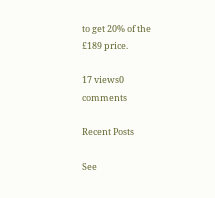to get 20% of the £189 price.

17 views0 comments

Recent Posts

See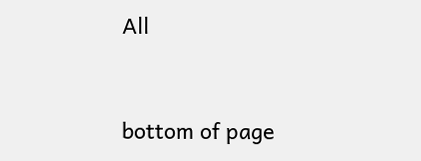All


bottom of page